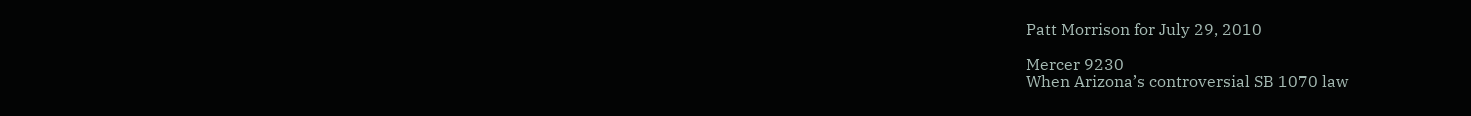Patt Morrison for July 29, 2010

Mercer 9230
When Arizona’s controversial SB 1070 law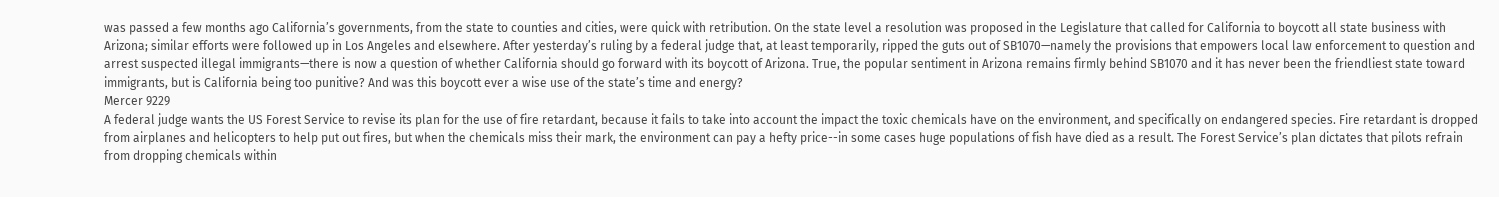was passed a few months ago California’s governments, from the state to counties and cities, were quick with retribution. On the state level a resolution was proposed in the Legislature that called for California to boycott all state business with Arizona; similar efforts were followed up in Los Angeles and elsewhere. After yesterday’s ruling by a federal judge that, at least temporarily, ripped the guts out of SB1070—namely the provisions that empowers local law enforcement to question and arrest suspected illegal immigrants—there is now a question of whether California should go forward with its boycott of Arizona. True, the popular sentiment in Arizona remains firmly behind SB1070 and it has never been the friendliest state toward immigrants, but is California being too punitive? And was this boycott ever a wise use of the state’s time and energy?
Mercer 9229
A federal judge wants the US Forest Service to revise its plan for the use of fire retardant, because it fails to take into account the impact the toxic chemicals have on the environment, and specifically on endangered species. Fire retardant is dropped from airplanes and helicopters to help put out fires, but when the chemicals miss their mark, the environment can pay a hefty price--in some cases huge populations of fish have died as a result. The Forest Service’s plan dictates that pilots refrain from dropping chemicals within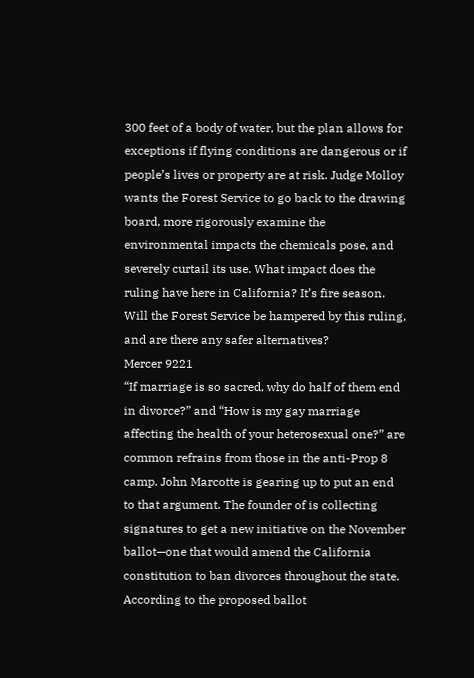300 feet of a body of water, but the plan allows for exceptions if flying conditions are dangerous or if people’s lives or property are at risk. Judge Molloy wants the Forest Service to go back to the drawing board, more rigorously examine the environmental impacts the chemicals pose, and severely curtail its use. What impact does the ruling have here in California? It’s fire season. Will the Forest Service be hampered by this ruling, and are there any safer alternatives?
Mercer 9221
“If marriage is so sacred, why do half of them end in divorce?” and “How is my gay marriage affecting the health of your heterosexual one?” are common refrains from those in the anti-Prop 8 camp. John Marcotte is gearing up to put an end to that argument. The founder of is collecting signatures to get a new initiative on the November ballot—one that would amend the California constitution to ban divorces throughout the state. According to the proposed ballot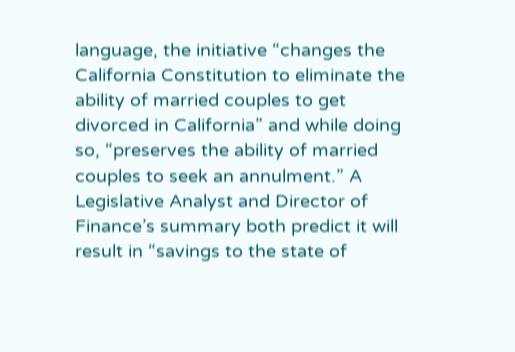language, the initiative “changes the California Constitution to eliminate the ability of married couples to get divorced in California” and while doing so, “preserves the ability of married couples to seek an annulment.” A Legislative Analyst and Director of Finance’s summary both predict it will result in “savings to the state of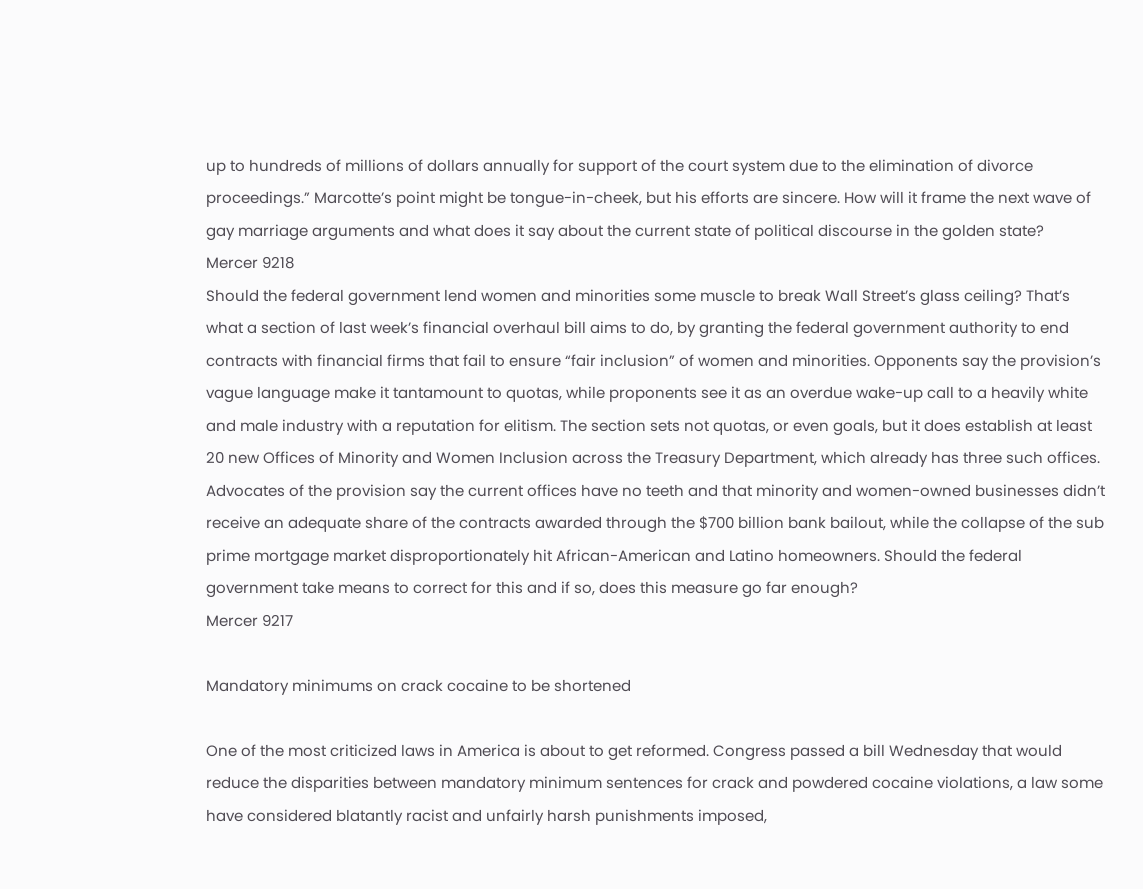up to hundreds of millions of dollars annually for support of the court system due to the elimination of divorce proceedings.” Marcotte’s point might be tongue-in-cheek, but his efforts are sincere. How will it frame the next wave of gay marriage arguments and what does it say about the current state of political discourse in the golden state?
Mercer 9218
Should the federal government lend women and minorities some muscle to break Wall Street’s glass ceiling? That’s what a section of last week’s financial overhaul bill aims to do, by granting the federal government authority to end contracts with financial firms that fail to ensure “fair inclusion” of women and minorities. Opponents say the provision’s vague language make it tantamount to quotas, while proponents see it as an overdue wake-up call to a heavily white and male industry with a reputation for elitism. The section sets not quotas, or even goals, but it does establish at least 20 new Offices of Minority and Women Inclusion across the Treasury Department, which already has three such offices. Advocates of the provision say the current offices have no teeth and that minority and women-owned businesses didn’t receive an adequate share of the contracts awarded through the $700 billion bank bailout, while the collapse of the sub prime mortgage market disproportionately hit African-American and Latino homeowners. Should the federal government take means to correct for this and if so, does this measure go far enough?
Mercer 9217

Mandatory minimums on crack cocaine to be shortened

One of the most criticized laws in America is about to get reformed. Congress passed a bill Wednesday that would reduce the disparities between mandatory minimum sentences for crack and powdered cocaine violations, a law some have considered blatantly racist and unfairly harsh punishments imposed,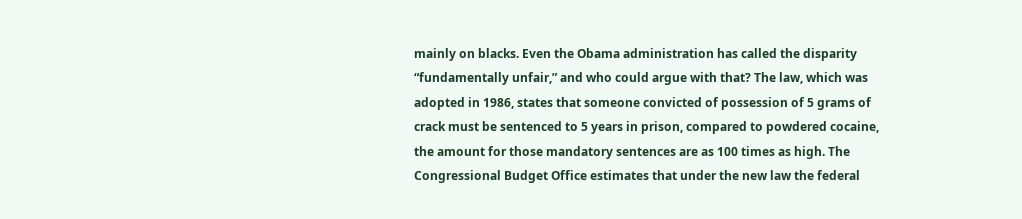mainly on blacks. Even the Obama administration has called the disparity “fundamentally unfair,” and who could argue with that? The law, which was adopted in 1986, states that someone convicted of possession of 5 grams of crack must be sentenced to 5 years in prison, compared to powdered cocaine, the amount for those mandatory sentences are as 100 times as high. The Congressional Budget Office estimates that under the new law the federal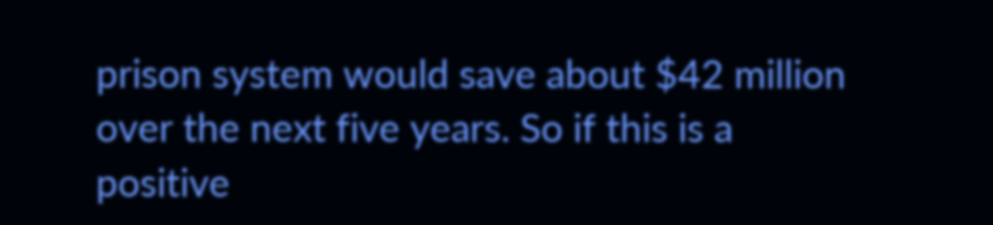prison system would save about $42 million over the next five years. So if this is a positive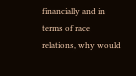financially and in terms of race relations, why would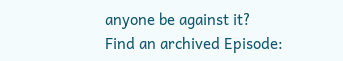anyone be against it?
Find an archived Episode: